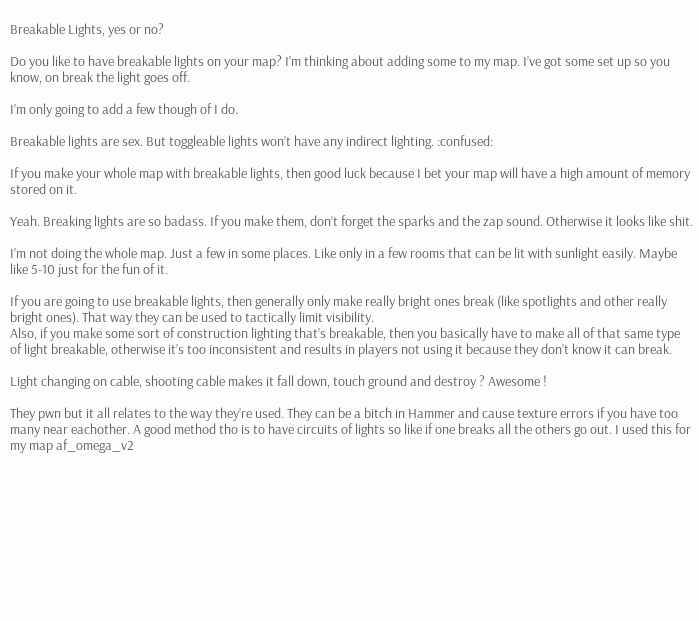Breakable Lights, yes or no?

Do you like to have breakable lights on your map? I’m thinking about adding some to my map. I’ve got some set up so you know, on break the light goes off.

I’m only going to add a few though of I do.

Breakable lights are sex. But toggleable lights won’t have any indirect lighting. :confused:

If you make your whole map with breakable lights, then good luck because I bet your map will have a high amount of memory stored on it.

Yeah. Breaking lights are so badass. If you make them, don’t forget the sparks and the zap sound. Otherwise it looks like shit.

I’m not doing the whole map. Just a few in some places. Like only in a few rooms that can be lit with sunlight easily. Maybe like 5-10 just for the fun of it.

If you are going to use breakable lights, then generally only make really bright ones break (like spotlights and other really bright ones). That way they can be used to tactically limit visibility.
Also, if you make some sort of construction lighting that’s breakable, then you basically have to make all of that same type of light breakable, otherwise it’s too inconsistent and results in players not using it because they don’t know it can break.

Light changing on cable, shooting cable makes it fall down, touch ground and destroy ? Awesome !

They pwn but it all relates to the way they’re used. They can be a bitch in Hammer and cause texture errors if you have too many near eachother. A good method tho is to have circuits of lights so like if one breaks all the others go out. I used this for my map af_omega_v2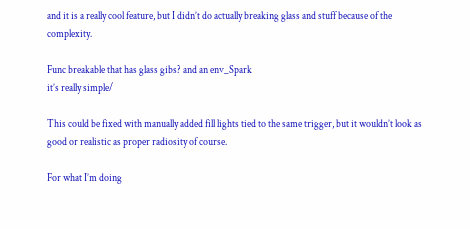and it is a really cool feature, but I didn’t do actually breaking glass and stuff because of the complexity.

Func breakable that has glass gibs? and an env_Spark
it’s really simple/

This could be fixed with manually added fill lights tied to the same trigger, but it wouldn’t look as good or realistic as proper radiosity of course.

For what I’m doing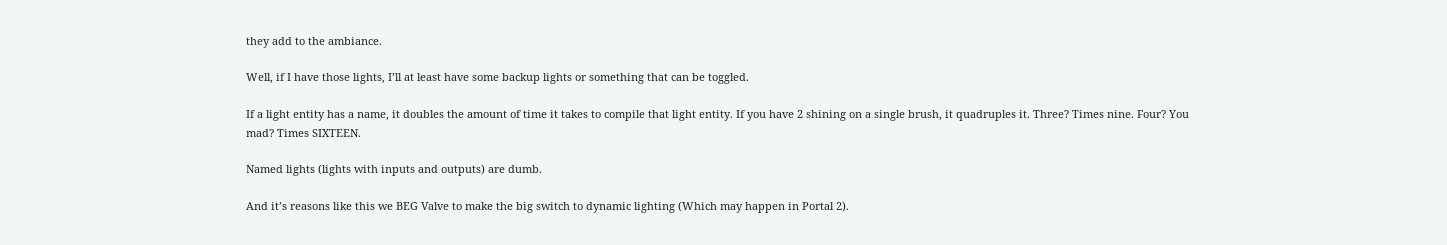they add to the ambiance.

Well, if I have those lights, I’ll at least have some backup lights or something that can be toggled.

If a light entity has a name, it doubles the amount of time it takes to compile that light entity. If you have 2 shining on a single brush, it quadruples it. Three? Times nine. Four? You mad? Times SIXTEEN.

Named lights (lights with inputs and outputs) are dumb.

And it’s reasons like this we BEG Valve to make the big switch to dynamic lighting (Which may happen in Portal 2).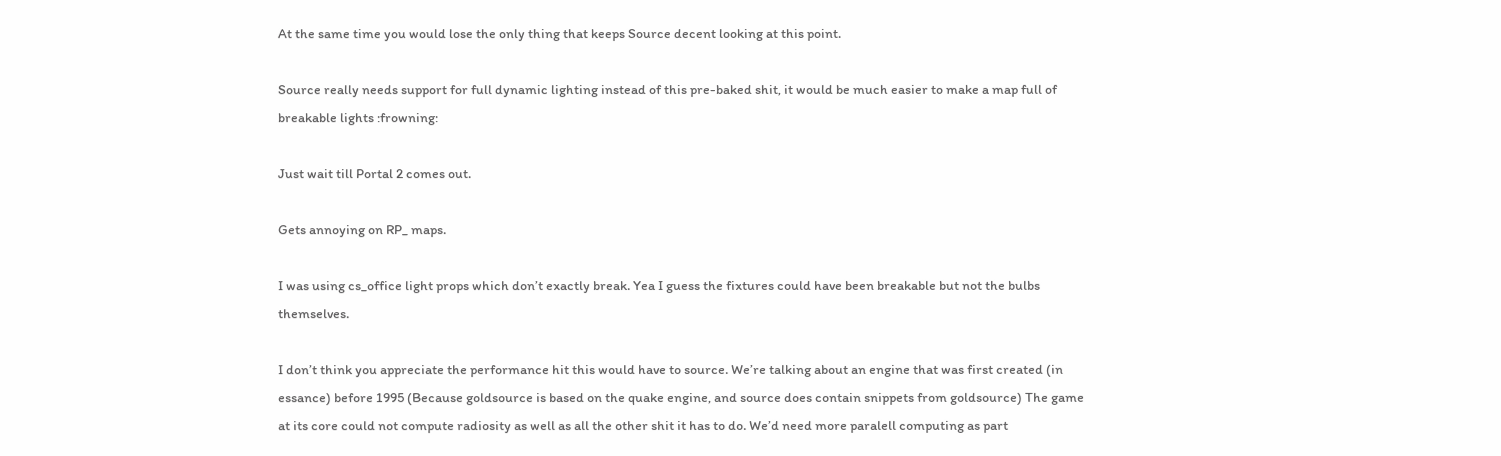At the same time you would lose the only thing that keeps Source decent looking at this point.

Source really needs support for full dynamic lighting instead of this pre-baked shit, it would be much easier to make a map full of breakable lights :frowning:

Just wait till Portal 2 comes out.

Gets annoying on RP_ maps.

I was using cs_office light props which don’t exactly break. Yea I guess the fixtures could have been breakable but not the bulbs themselves.

I don’t think you appreciate the performance hit this would have to source. We’re talking about an engine that was first created (in essance) before 1995 (Because goldsource is based on the quake engine, and source does contain snippets from goldsource) The game at its core could not compute radiosity as well as all the other shit it has to do. We’d need more paralell computing as part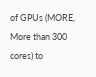of GPUs (MORE, More than 300 cores) to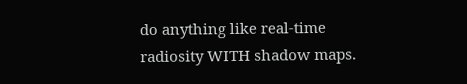do anything like real-time radiosity WITH shadow maps.